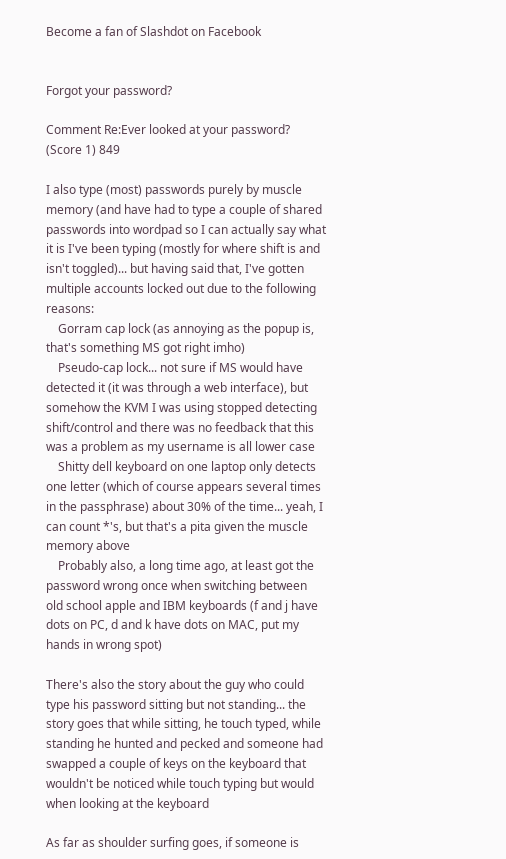Become a fan of Slashdot on Facebook


Forgot your password?

Comment Re:Ever looked at your password? (Score 1) 849

I also type (most) passwords purely by muscle memory (and have had to type a couple of shared passwords into wordpad so I can actually say what it is I've been typing (mostly for where shift is and isn't toggled)... but having said that, I've gotten multiple accounts locked out due to the following reasons:
    Gorram cap lock (as annoying as the popup is, that's something MS got right imho)
    Pseudo-cap lock... not sure if MS would have detected it (it was through a web interface), but somehow the KVM I was using stopped detecting shift/control and there was no feedback that this was a problem as my username is all lower case
    Shitty dell keyboard on one laptop only detects one letter (which of course appears several times in the passphrase) about 30% of the time... yeah, I can count *'s, but that's a pita given the muscle memory above
    Probably also, a long time ago, at least got the password wrong once when switching between old school apple and IBM keyboards (f and j have dots on PC, d and k have dots on MAC, put my hands in wrong spot)

There's also the story about the guy who could type his password sitting but not standing... the story goes that while sitting, he touch typed, while standing he hunted and pecked and someone had swapped a couple of keys on the keyboard that wouldn't be noticed while touch typing but would when looking at the keyboard

As far as shoulder surfing goes, if someone is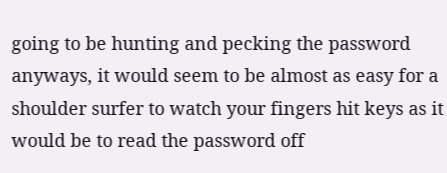going to be hunting and pecking the password anyways, it would seem to be almost as easy for a shoulder surfer to watch your fingers hit keys as it would be to read the password off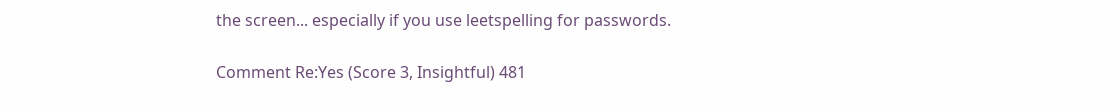the screen... especially if you use leetspelling for passwords.

Comment Re:Yes (Score 3, Insightful) 481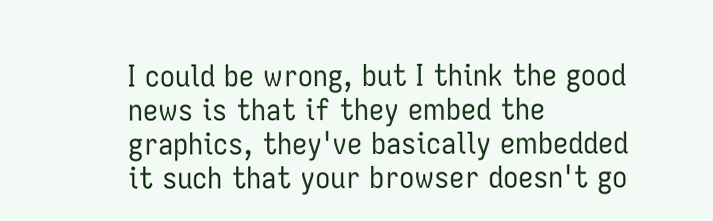I could be wrong, but I think the good news is that if they embed the graphics, they've basically embedded it such that your browser doesn't go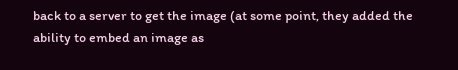back to a server to get the image (at some point, they added the ability to embed an image as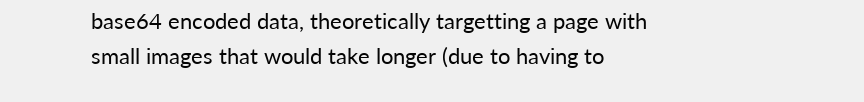base64 encoded data, theoretically targetting a page with small images that would take longer (due to having to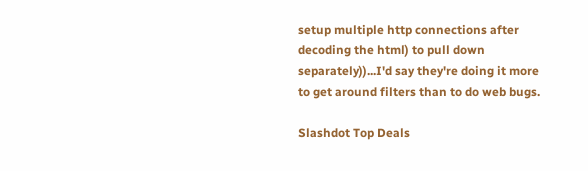setup multiple http connections after decoding the html) to pull down separately))...I'd say they're doing it more to get around filters than to do web bugs.

Slashdot Top Deals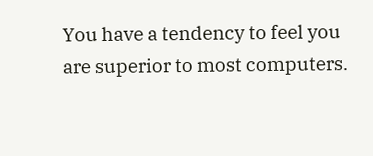You have a tendency to feel you are superior to most computers.